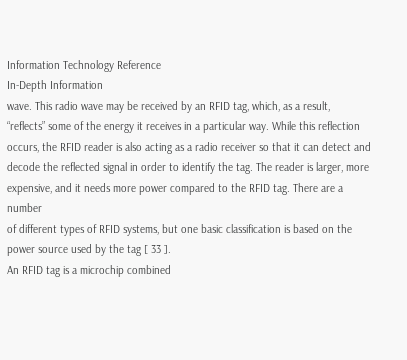Information Technology Reference
In-Depth Information
wave. This radio wave may be received by an RFID tag, which, as a result,
“reflects” some of the energy it receives in a particular way. While this reflection
occurs, the RFID reader is also acting as a radio receiver so that it can detect and
decode the reflected signal in order to identify the tag. The reader is larger, more
expensive, and it needs more power compared to the RFID tag. There are a number
of different types of RFID systems, but one basic classification is based on the
power source used by the tag [ 33 ].
An RFID tag is a microchip combined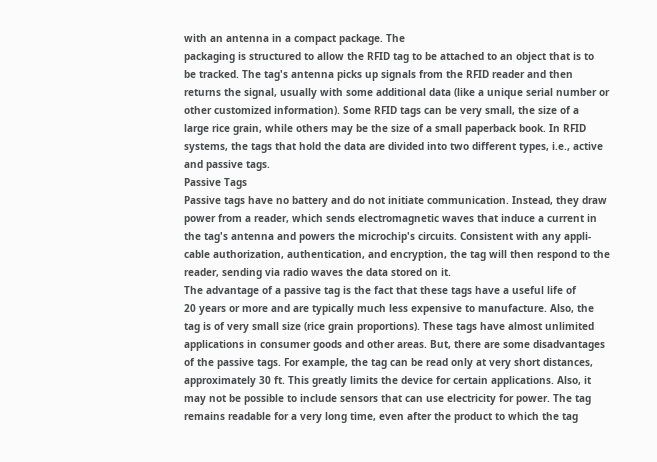with an antenna in a compact package. The
packaging is structured to allow the RFID tag to be attached to an object that is to
be tracked. The tag's antenna picks up signals from the RFID reader and then
returns the signal, usually with some additional data (like a unique serial number or
other customized information). Some RFID tags can be very small, the size of a
large rice grain, while others may be the size of a small paperback book. In RFID
systems, the tags that hold the data are divided into two different types, i.e., active
and passive tags.
Passive Tags
Passive tags have no battery and do not initiate communication. Instead, they draw
power from a reader, which sends electromagnetic waves that induce a current in
the tag's antenna and powers the microchip's circuits. Consistent with any appli-
cable authorization, authentication, and encryption, the tag will then respond to the
reader, sending via radio waves the data stored on it.
The advantage of a passive tag is the fact that these tags have a useful life of
20 years or more and are typically much less expensive to manufacture. Also, the
tag is of very small size (rice grain proportions). These tags have almost unlimited
applications in consumer goods and other areas. But, there are some disadvantages
of the passive tags. For example, the tag can be read only at very short distances,
approximately 30 ft. This greatly limits the device for certain applications. Also, it
may not be possible to include sensors that can use electricity for power. The tag
remains readable for a very long time, even after the product to which the tag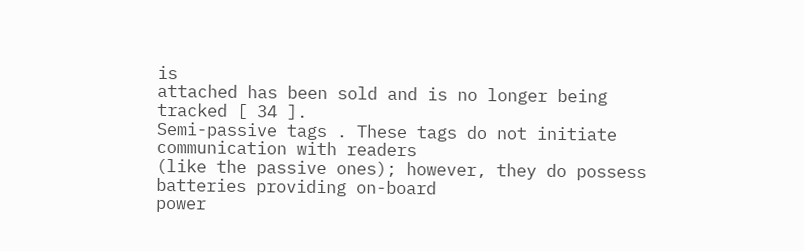is
attached has been sold and is no longer being tracked [ 34 ].
Semi-passive tags . These tags do not initiate communication with readers
(like the passive ones); however, they do possess batteries providing on-board
power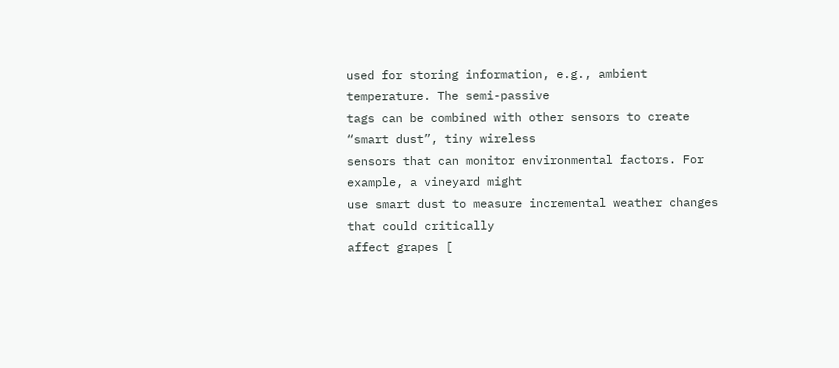used for storing information, e.g., ambient temperature. The semi-passive
tags can be combined with other sensors to create “smart dust”, tiny wireless
sensors that can monitor environmental factors. For example, a vineyard might
use smart dust to measure incremental weather changes that could critically
affect grapes [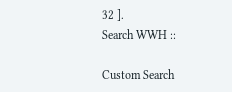32 ].
Search WWH ::

Custom Search